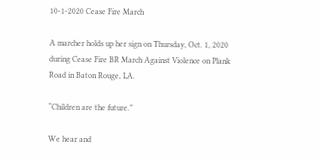10-1-2020 Cease Fire March

A marcher holds up her sign on Thursday, Oct. 1, 2020 during Cease Fire BR March Against Violence on Plank Road in Baton Rouge, LA.

“Children are the future.”

We hear and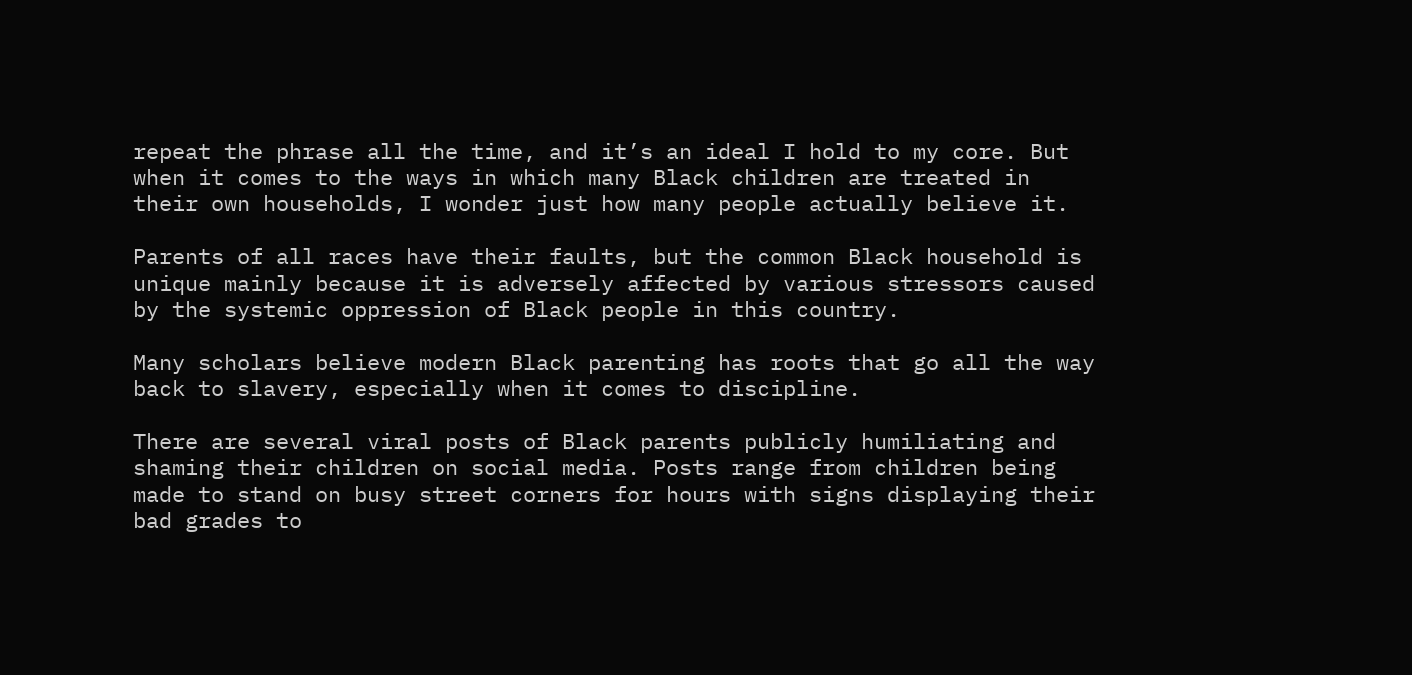repeat the phrase all the time, and it’s an ideal I hold to my core. But when it comes to the ways in which many Black children are treated in their own households, I wonder just how many people actually believe it.

Parents of all races have their faults, but the common Black household is unique mainly because it is adversely affected by various stressors caused by the systemic oppression of Black people in this country.

Many scholars believe modern Black parenting has roots that go all the way back to slavery, especially when it comes to discipline.

There are several viral posts of Black parents publicly humiliating and shaming their children on social media. Posts range from children being made to stand on busy street corners for hours with signs displaying their bad grades to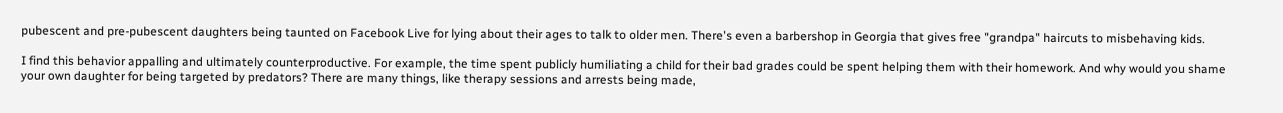pubescent and pre-pubescent daughters being taunted on Facebook Live for lying about their ages to talk to older men. There's even a barbershop in Georgia that gives free "grandpa" haircuts to misbehaving kids.

I find this behavior appalling and ultimately counterproductive. For example, the time spent publicly humiliating a child for their bad grades could be spent helping them with their homework. And why would you shame your own daughter for being targeted by predators? There are many things, like therapy sessions and arrests being made,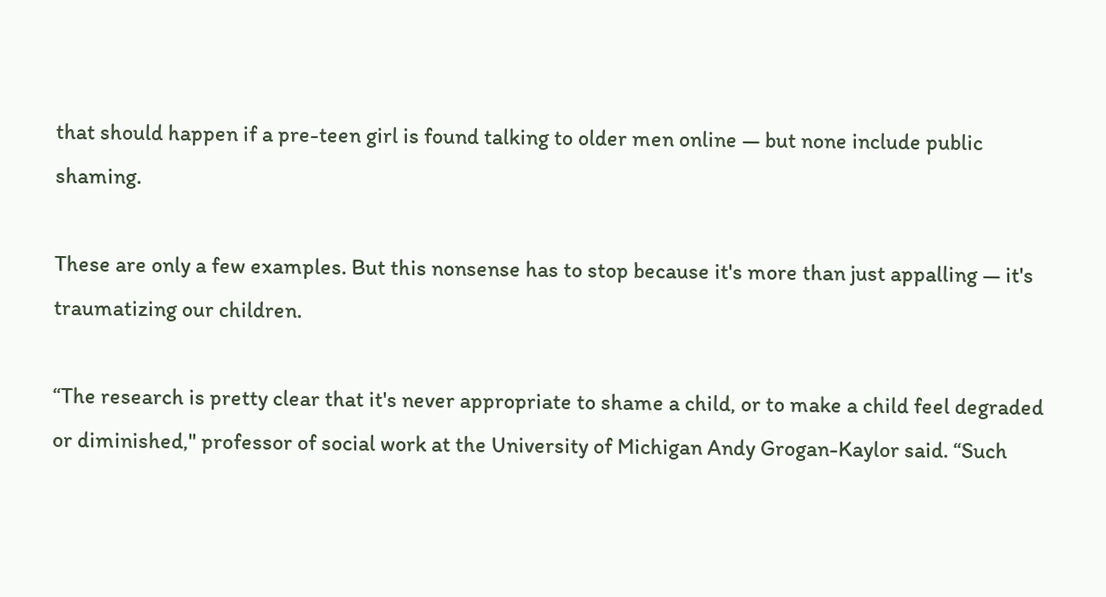that should happen if a pre-teen girl is found talking to older men online — but none include public shaming.

These are only a few examples. But this nonsense has to stop because it's more than just appalling — it's traumatizing our children.

“The research is pretty clear that it's never appropriate to shame a child, or to make a child feel degraded or diminished," professor of social work at the University of Michigan Andy Grogan-Kaylor said. “Such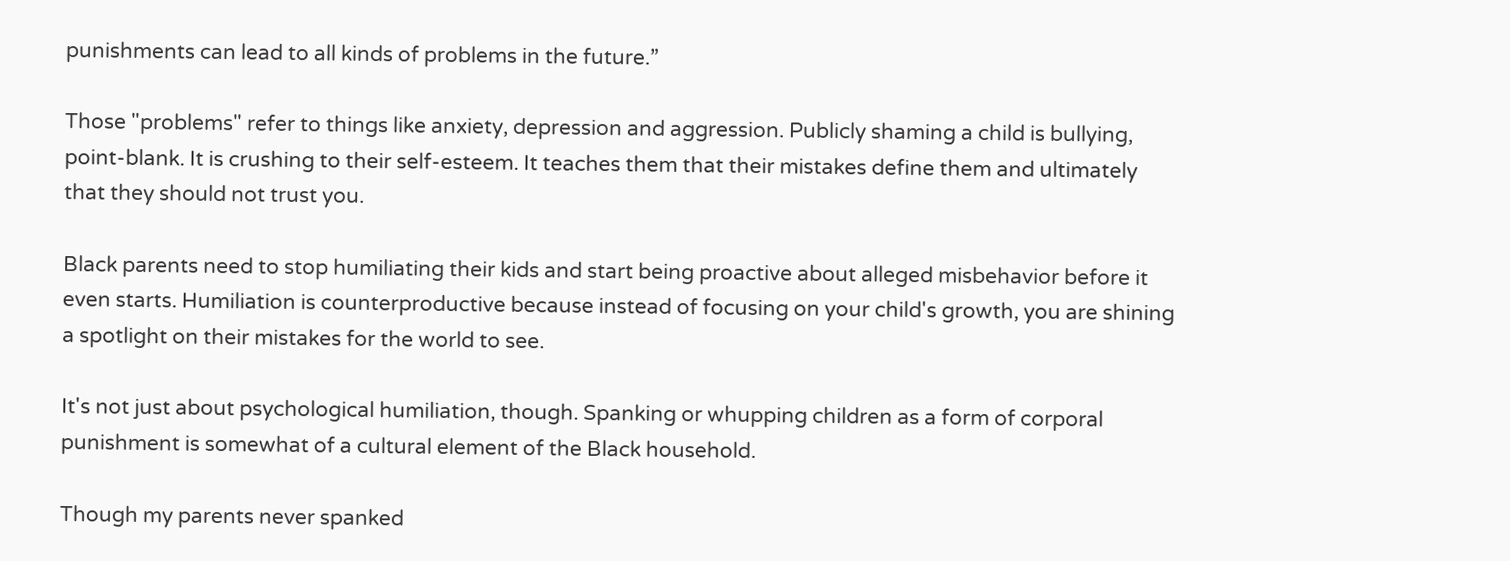punishments can lead to all kinds of problems in the future.”

Those "problems" refer to things like anxiety, depression and aggression. Publicly shaming a child is bullying, point-blank. It is crushing to their self-esteem. It teaches them that their mistakes define them and ultimately that they should not trust you.

Black parents need to stop humiliating their kids and start being proactive about alleged misbehavior before it even starts. Humiliation is counterproductive because instead of focusing on your child's growth, you are shining a spotlight on their mistakes for the world to see.

It's not just about psychological humiliation, though. Spanking or whupping children as a form of corporal punishment is somewhat of a cultural element of the Black household.

Though my parents never spanked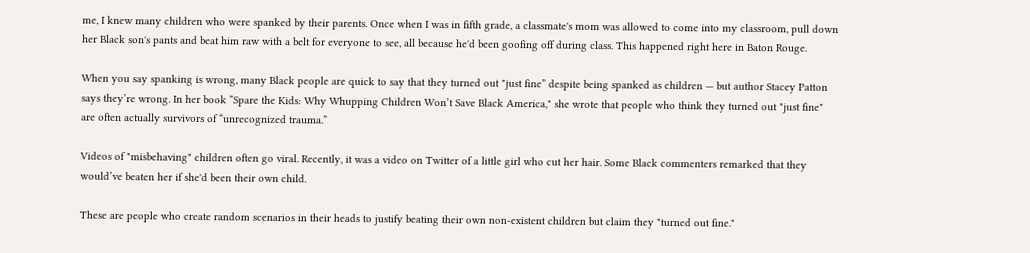me, I knew many children who were spanked by their parents. Once when I was in fifth grade, a classmate's mom was allowed to come into my classroom, pull down her Black son's pants and beat him raw with a belt for everyone to see, all because he'd been goofing off during class. This happened right here in Baton Rouge.

When you say spanking is wrong, many Black people are quick to say that they turned out "just fine” despite being spanked as children — but author Stacey Patton says they’re wrong. In her book “Spare the Kids: Why Whupping Children Won’t Save Black America," she wrote that people who think they turned out "just fine" are often actually survivors of “unrecognized trauma.”

Videos of "misbehaving" children often go viral. Recently, it was a video on Twitter of a little girl who cut her hair. Some Black commenters remarked that they would’ve beaten her if she'd been their own child.

These are people who create random scenarios in their heads to justify beating their own non-existent children but claim they "turned out fine."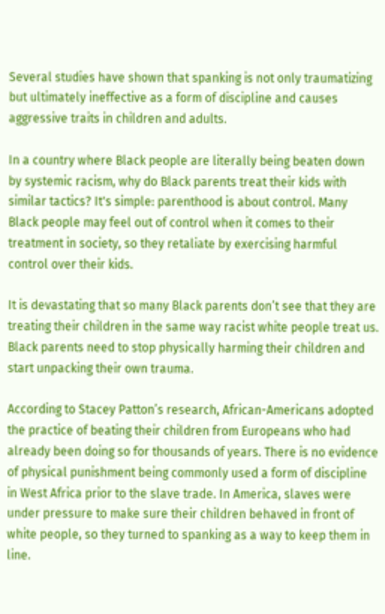Several studies have shown that spanking is not only traumatizing but ultimately ineffective as a form of discipline and causes aggressive traits in children and adults.

In a country where Black people are literally being beaten down by systemic racism, why do Black parents treat their kids with similar tactics? It's simple: parenthood is about control. Many Black people may feel out of control when it comes to their treatment in society, so they retaliate by exercising harmful control over their kids.

It is devastating that so many Black parents don’t see that they are treating their children in the same way racist white people treat us. Black parents need to stop physically harming their children and start unpacking their own trauma.

According to Stacey Patton’s research, African-Americans adopted the practice of beating their children from Europeans who had already been doing so for thousands of years. There is no evidence of physical punishment being commonly used a form of discipline in West Africa prior to the slave trade. In America, slaves were under pressure to make sure their children behaved in front of white people, so they turned to spanking as a way to keep them in line.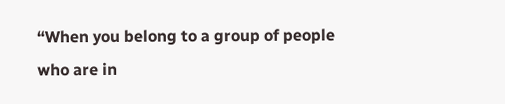“When you belong to a group of people who are in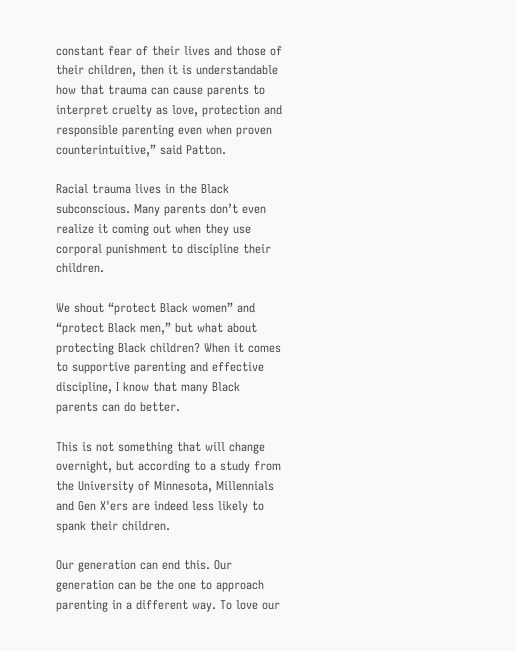constant fear of their lives and those of their children, then it is understandable how that trauma can cause parents to interpret cruelty as love, protection and responsible parenting even when proven counterintuitive,” said Patton.

Racial trauma lives in the Black subconscious. Many parents don’t even realize it coming out when they use corporal punishment to discipline their children.

We shout “protect Black women” and “protect Black men,” but what about protecting Black children? When it comes to supportive parenting and effective discipline, I know that many Black parents can do better.

This is not something that will change overnight, but according to a study from the University of Minnesota, Millennials and Gen X'ers are indeed less likely to spank their children.

Our generation can end this. Our generation can be the one to approach parenting in a different way. To love our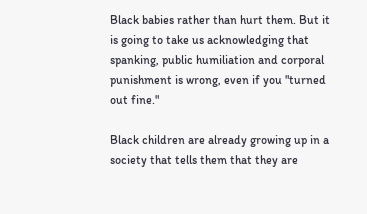Black babies rather than hurt them. But it is going to take us acknowledging that spanking, public humiliation and corporal punishment is wrong, even if you "turned out fine."

Black children are already growing up in a society that tells them that they are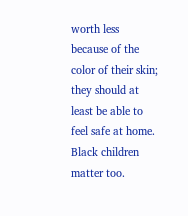worth less because of the color of their skin; they should at least be able to feel safe at home. Black children matter too.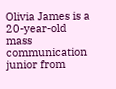Olivia James is a 20-year-old mass communication junior from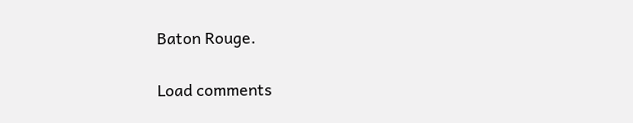Baton Rouge.

Load comments